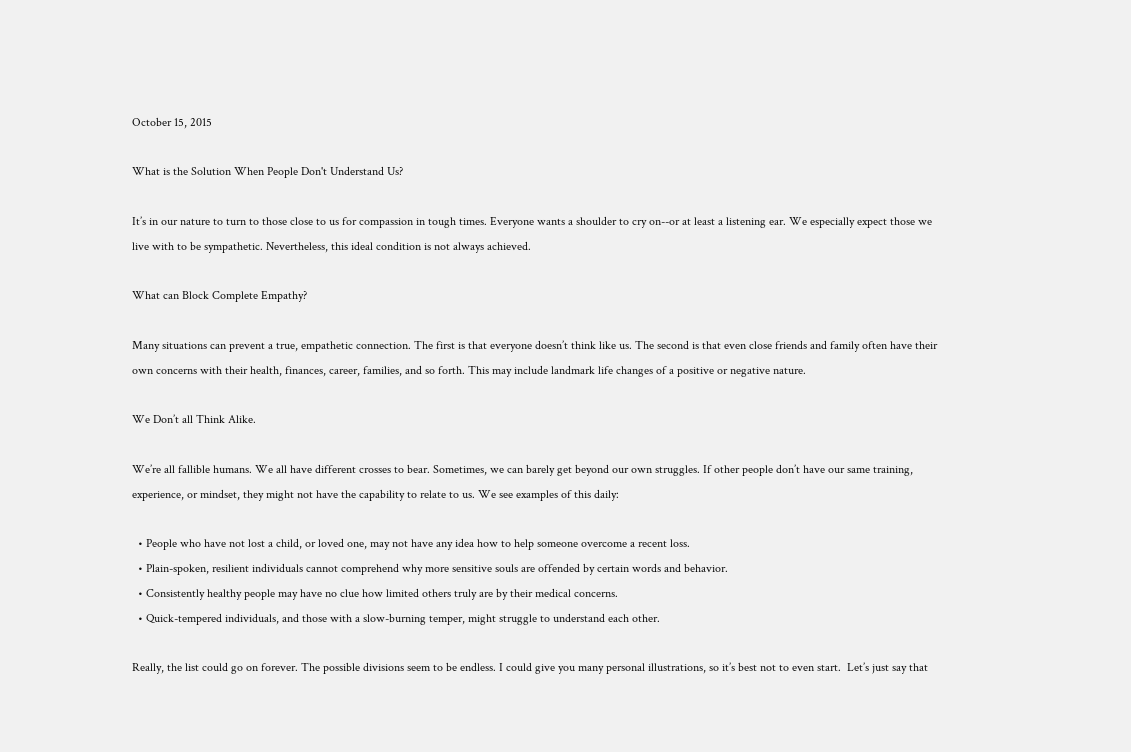October 15, 2015

What is the Solution When People Don't Understand Us?

It’s in our nature to turn to those close to us for compassion in tough times. Everyone wants a shoulder to cry on--or at least a listening ear. We especially expect those we live with to be sympathetic. Nevertheless, this ideal condition is not always achieved.

What can Block Complete Empathy?

Many situations can prevent a true, empathetic connection. The first is that everyone doesn’t think like us. The second is that even close friends and family often have their own concerns with their health, finances, career, families, and so forth. This may include landmark life changes of a positive or negative nature.

We Don’t all Think Alike.

We’re all fallible humans. We all have different crosses to bear. Sometimes, we can barely get beyond our own struggles. If other people don’t have our same training, experience, or mindset, they might not have the capability to relate to us. We see examples of this daily:

  • People who have not lost a child, or loved one, may not have any idea how to help someone overcome a recent loss.
  • Plain-spoken, resilient individuals cannot comprehend why more sensitive souls are offended by certain words and behavior.
  • Consistently healthy people may have no clue how limited others truly are by their medical concerns.
  • Quick-tempered individuals, and those with a slow-burning temper, might struggle to understand each other.

Really, the list could go on forever. The possible divisions seem to be endless. I could give you many personal illustrations, so it’s best not to even start.  Let’s just say that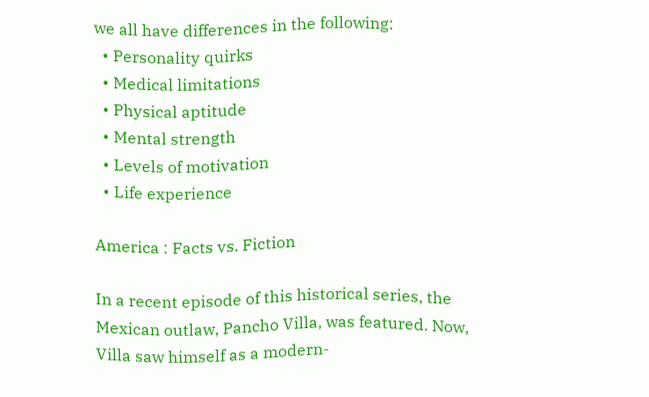we all have differences in the following:
  • Personality quirks
  • Medical limitations
  • Physical aptitude
  • Mental strength
  • Levels of motivation
  • Life experience

America : Facts vs. Fiction

In a recent episode of this historical series, the Mexican outlaw, Pancho Villa, was featured. Now, Villa saw himself as a modern-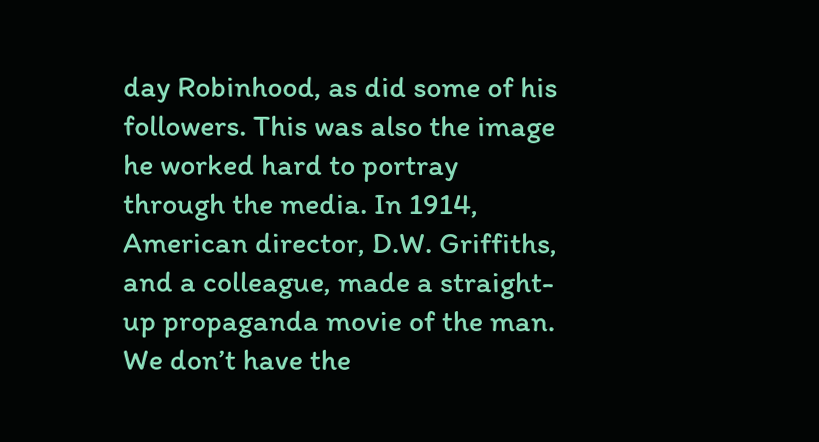day Robinhood, as did some of his followers. This was also the image he worked hard to portray through the media. In 1914, American director, D.W. Griffiths, and a colleague, made a straight-up propaganda movie of the man. We don’t have the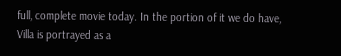full, complete movie today. In the portion of it we do have, Villa is portrayed as a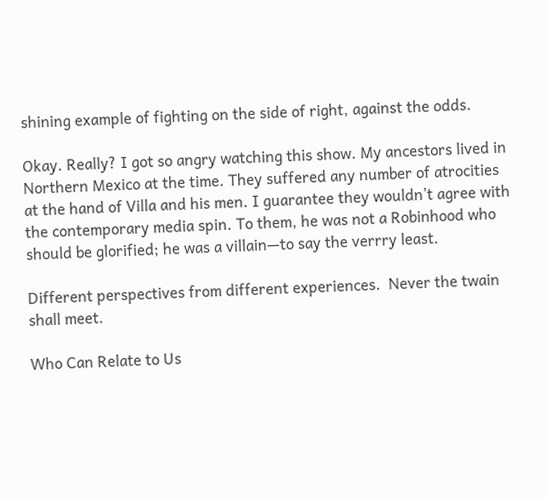shining example of fighting on the side of right, against the odds.

Okay. Really? I got so angry watching this show. My ancestors lived in Northern Mexico at the time. They suffered any number of atrocities at the hand of Villa and his men. I guarantee they wouldn’t agree with the contemporary media spin. To them, he was not a Robinhood who should be glorified; he was a villain—to say the verrry least.

Different perspectives from different experiences.  Never the twain shall meet.

Who Can Relate to Us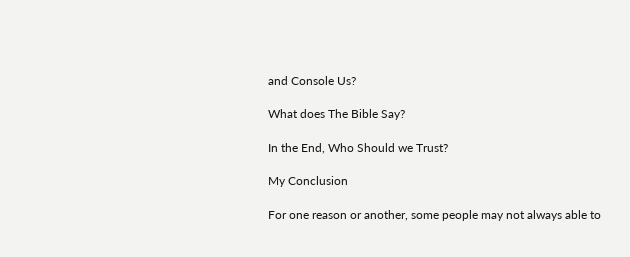and Console Us?

What does The Bible Say?

In the End, Who Should we Trust?

My Conclusion

For one reason or another, some people may not always able to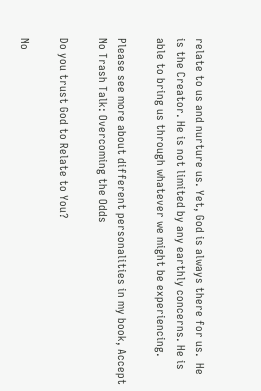relate to us and nurture us. Yet, God is always there for us.  He is the Creator. He is not limited by any earthly concerns. He is able to bring us through whatever we might be experiencing.

Please see more about different personalities in my book, Accept No Trash Talk: Overcoming the Odds

Do you trust God to Relate to You?

No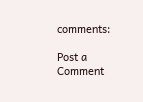comments:

Post a Comment